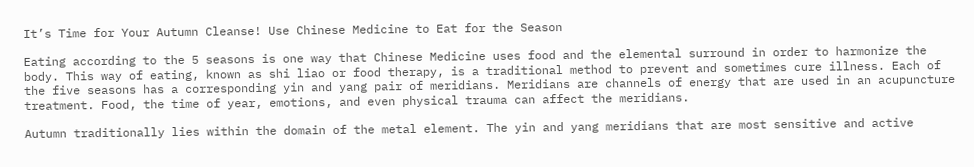It’s Time for Your Autumn Cleanse! Use Chinese Medicine to Eat for the Season

Eating according to the 5 seasons is one way that Chinese Medicine uses food and the elemental surround in order to harmonize the body. This way of eating, known as shi liao or food therapy, is a traditional method to prevent and sometimes cure illness. Each of the five seasons has a corresponding yin and yang pair of meridians. Meridians are channels of energy that are used in an acupuncture treatment. Food, the time of year, emotions, and even physical trauma can affect the meridians.

Autumn traditionally lies within the domain of the metal element. The yin and yang meridians that are most sensitive and active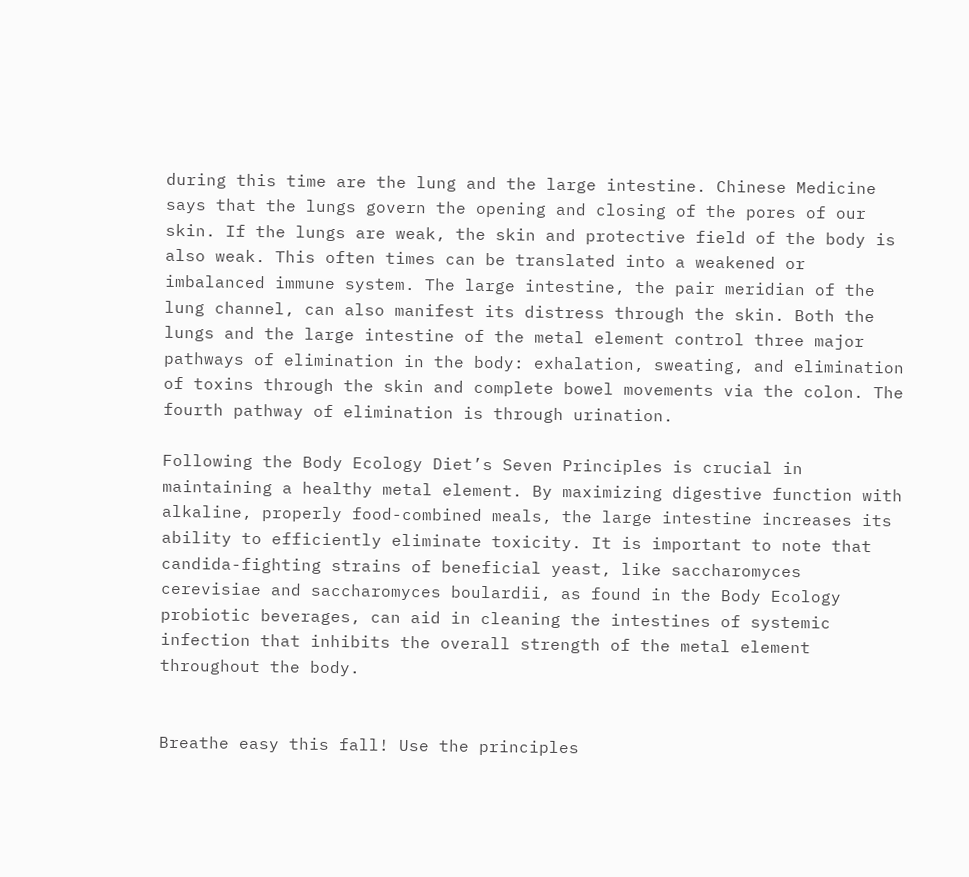during this time are the lung and the large intestine. Chinese Medicine says that the lungs govern the opening and closing of the pores of our skin. If the lungs are weak, the skin and protective field of the body is also weak. This often times can be translated into a weakened or imbalanced immune system. The large intestine, the pair meridian of the lung channel, can also manifest its distress through the skin. Both the lungs and the large intestine of the metal element control three major pathways of elimination in the body: exhalation, sweating, and elimination of toxins through the skin and complete bowel movements via the colon. The fourth pathway of elimination is through urination.

Following the Body Ecology Diet’s Seven Principles is crucial in maintaining a healthy metal element. By maximizing digestive function with alkaline, properly food-combined meals, the large intestine increases its ability to efficiently eliminate toxicity. It is important to note that candida-fighting strains of beneficial yeast, like saccharomyces cerevisiae and saccharomyces boulardii, as found in the Body Ecology probiotic beverages, can aid in cleaning the intestines of systemic infection that inhibits the overall strength of the metal element throughout the body.


Breathe easy this fall! Use the principles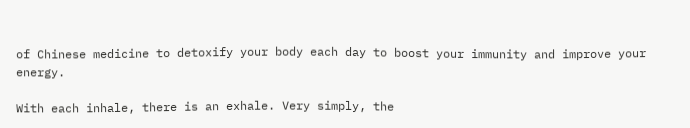of Chinese medicine to detoxify your body each day to boost your immunity and improve your energy.

With each inhale, there is an exhale. Very simply, the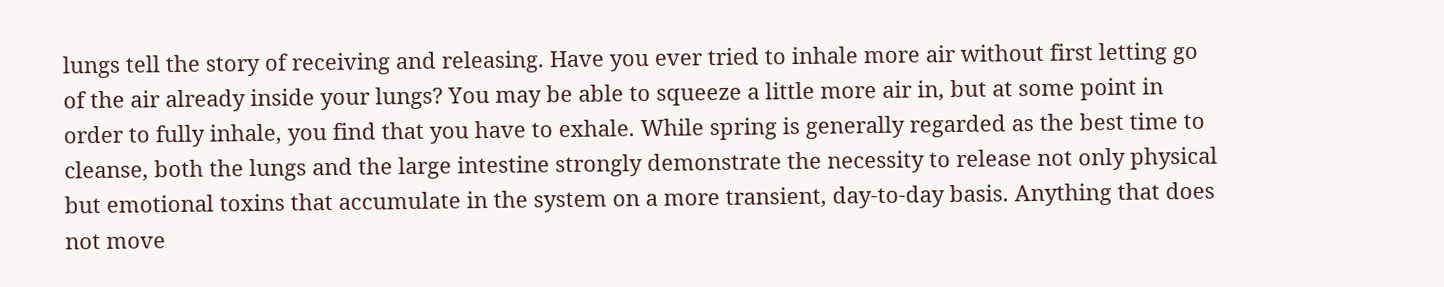lungs tell the story of receiving and releasing. Have you ever tried to inhale more air without first letting go of the air already inside your lungs? You may be able to squeeze a little more air in, but at some point in order to fully inhale, you find that you have to exhale. While spring is generally regarded as the best time to cleanse, both the lungs and the large intestine strongly demonstrate the necessity to release not only physical but emotional toxins that accumulate in the system on a more transient, day-to-day basis. Anything that does not move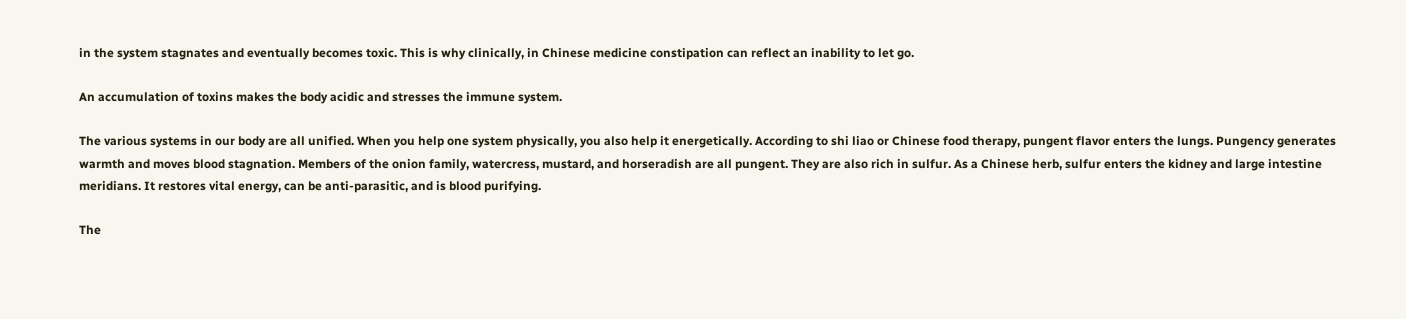in the system stagnates and eventually becomes toxic. This is why clinically, in Chinese medicine constipation can reflect an inability to let go.

An accumulation of toxins makes the body acidic and stresses the immune system.

The various systems in our body are all unified. When you help one system physically, you also help it energetically. According to shi liao or Chinese food therapy, pungent flavor enters the lungs. Pungency generates warmth and moves blood stagnation. Members of the onion family, watercress, mustard, and horseradish are all pungent. They are also rich in sulfur. As a Chinese herb, sulfur enters the kidney and large intestine meridians. It restores vital energy, can be anti-parasitic, and is blood purifying.

The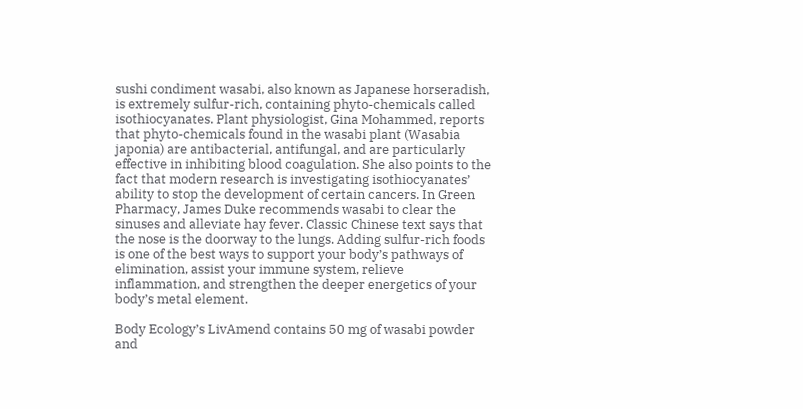sushi condiment wasabi, also known as Japanese horseradish, is extremely sulfur-rich, containing phyto-chemicals called isothiocyanates. Plant physiologist, Gina Mohammed, reports that phyto-chemicals found in the wasabi plant (Wasabia japonia) are antibacterial, antifungal, and are particularly effective in inhibiting blood coagulation. She also points to the fact that modern research is investigating isothiocyanates’ ability to stop the development of certain cancers. In Green Pharmacy, James Duke recommends wasabi to clear the sinuses and alleviate hay fever. Classic Chinese text says that the nose is the doorway to the lungs. Adding sulfur-rich foods is one of the best ways to support your body’s pathways of elimination, assist your immune system, relieve inflammation, and strengthen the deeper energetics of your body’s metal element.

Body Ecology’s LivAmend contains 50 mg of wasabi powder and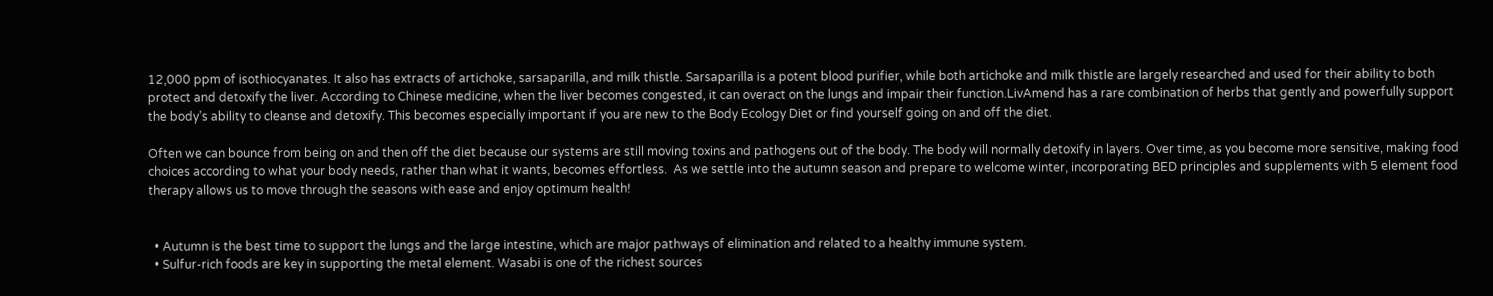12,000 ppm of isothiocyanates. It also has extracts of artichoke, sarsaparilla, and milk thistle. Sarsaparilla is a potent blood purifier, while both artichoke and milk thistle are largely researched and used for their ability to both protect and detoxify the liver. According to Chinese medicine, when the liver becomes congested, it can overact on the lungs and impair their function.LivAmend has a rare combination of herbs that gently and powerfully support the body’s ability to cleanse and detoxify. This becomes especially important if you are new to the Body Ecology Diet or find yourself going on and off the diet.

Often we can bounce from being on and then off the diet because our systems are still moving toxins and pathogens out of the body. The body will normally detoxify in layers. Over time, as you become more sensitive, making food choices according to what your body needs, rather than what it wants, becomes effortless.  As we settle into the autumn season and prepare to welcome winter, incorporating BED principles and supplements with 5 element food therapy allows us to move through the seasons with ease and enjoy optimum health!


  • Autumn is the best time to support the lungs and the large intestine, which are major pathways of elimination and related to a healthy immune system.
  • Sulfur-rich foods are key in supporting the metal element. Wasabi is one of the richest sources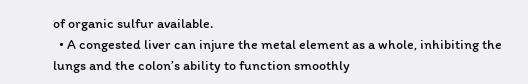of organic sulfur available.
  • A congested liver can injure the metal element as a whole, inhibiting the lungs and the colon’s ability to function smoothly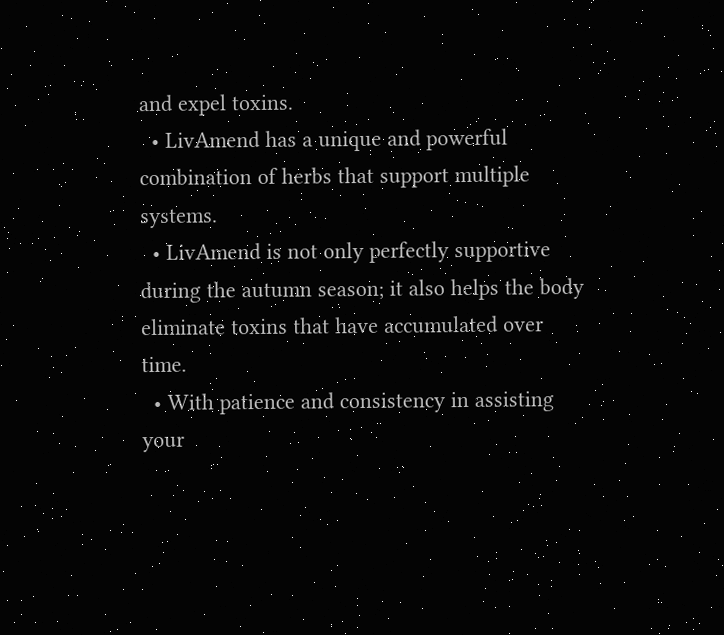and expel toxins.
  • LivAmend has a unique and powerful combination of herbs that support multiple systems.
  • LivAmend is not only perfectly supportive during the autumn season; it also helps the body eliminate toxins that have accumulated over time.
  • With patience and consistency in assisting your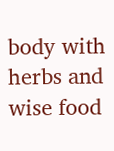body with herbs and wise food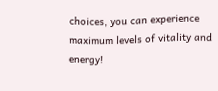choices, you can experience maximum levels of vitality and energy!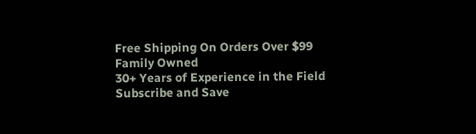Free Shipping On Orders Over $99
Family Owned
30+ Years of Experience in the Field
Subscribe and Save